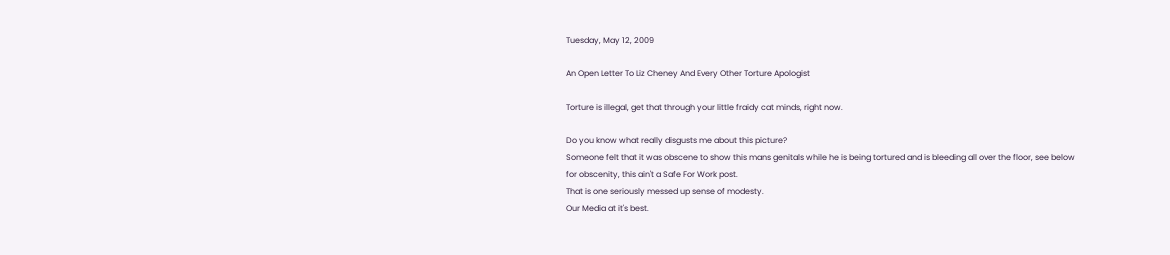Tuesday, May 12, 2009

An Open Letter To Liz Cheney And Every Other Torture Apologist

Torture is illegal, get that through your little fraidy cat minds, right now.

Do you know what really disgusts me about this picture?
Someone felt that it was obscene to show this mans genitals while he is being tortured and is bleeding all over the floor, see below for obscenity, this ain't a Safe For Work post.
That is one seriously messed up sense of modesty.
Our Media at it's best.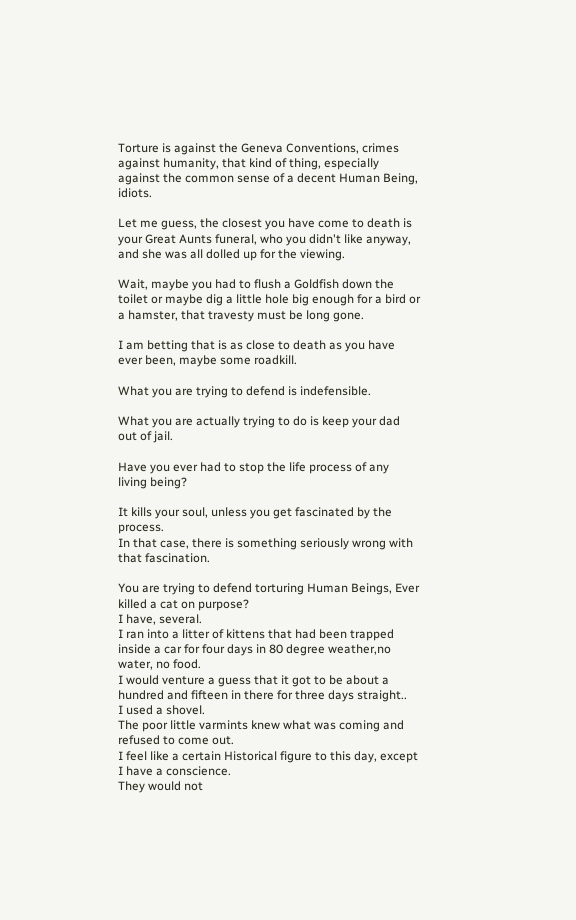Torture is against the Geneva Conventions, crimes against humanity, that kind of thing, especially against the common sense of a decent Human Being, idiots.

Let me guess, the closest you have come to death is your Great Aunts funeral, who you didn't like anyway, and she was all dolled up for the viewing.

Wait, maybe you had to flush a Goldfish down the toilet or maybe dig a little hole big enough for a bird or a hamster, that travesty must be long gone.

I am betting that is as close to death as you have ever been, maybe some roadkill.

What you are trying to defend is indefensible.

What you are actually trying to do is keep your dad out of jail.

Have you ever had to stop the life process of any living being?

It kills your soul, unless you get fascinated by the process.
In that case, there is something seriously wrong with that fascination.

You are trying to defend torturing Human Beings, Ever killed a cat on purpose?
I have, several.
I ran into a litter of kittens that had been trapped inside a car for four days in 80 degree weather,no water, no food.
I would venture a guess that it got to be about a hundred and fifteen in there for three days straight..
I used a shovel.
The poor little varmints knew what was coming and refused to come out.
I feel like a certain Historical figure to this day, except I have a conscience.
They would not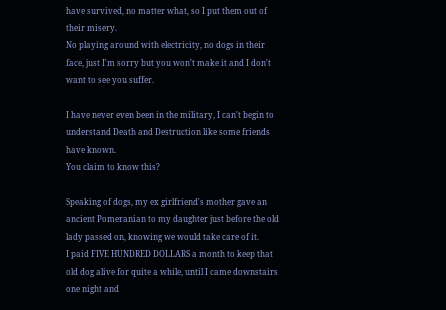have survived, no matter what, so I put them out of their misery.
No playing around with electricity, no dogs in their face, just I'm sorry but you won't make it and I don't want to see you suffer.

I have never even been in the military, I can't begin to understand Death and Destruction like some friends have known.
You claim to know this?

Speaking of dogs, my ex girlfriend's mother gave an ancient Pomeranian to my daughter just before the old lady passed on, knowing we would take care of it.
I paid FIVE HUNDRED DOLLARS a month to keep that old dog alive for quite a while, until I came downstairs one night and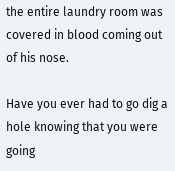the entire laundry room was covered in blood coming out of his nose.

Have you ever had to go dig a hole knowing that you were going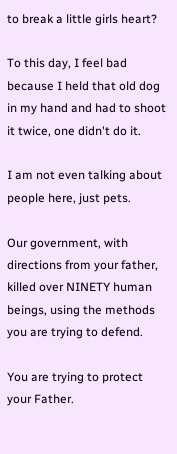to break a little girls heart?

To this day, I feel bad because I held that old dog in my hand and had to shoot it twice, one didn't do it.

I am not even talking about people here, just pets.

Our government, with directions from your father, killed over NINETY human beings, using the methods you are trying to defend.

You are trying to protect your Father.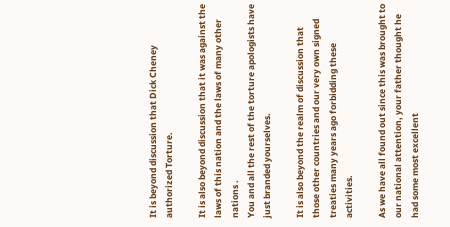It is beyond discussion that Dick Cheney authorized Torture.

It is also beyond discussion that it was against the laws of this nation and the laws of many other nations .
You and all the rest of the torture apologists have just branded yourselves.

It is also beyond the realm of discussion that those other countries and our very own signed treaties many years ago forbidding these activities.

As we have all found out since this was brought to our national attention, your father thought he had some most excellent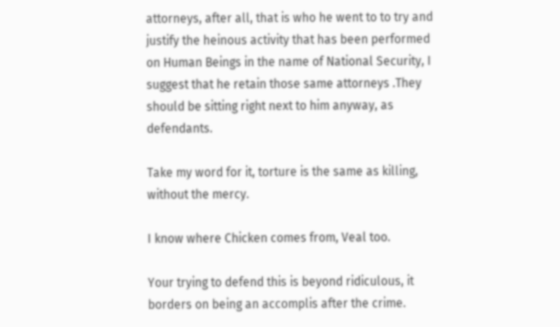attorneys, after all, that is who he went to to try and justify the heinous activity that has been performed on Human Beings in the name of National Security, I suggest that he retain those same attorneys .They should be sitting right next to him anyway, as defendants.

Take my word for it, torture is the same as killing, without the mercy.

I know where Chicken comes from, Veal too.

Your trying to defend this is beyond ridiculous, it borders on being an accomplis after the crime.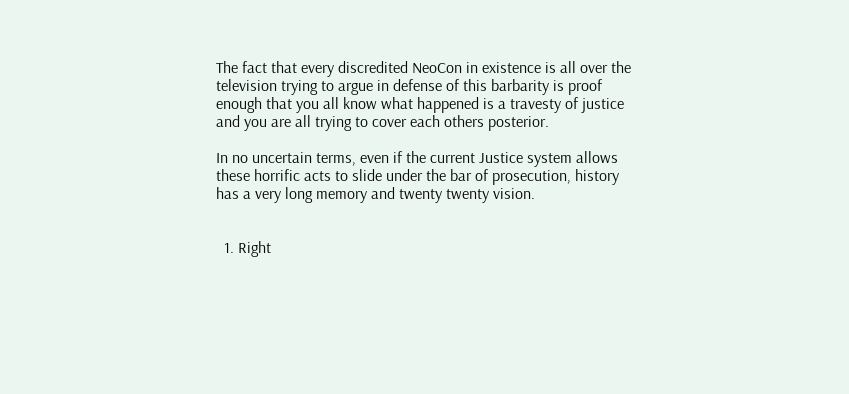The fact that every discredited NeoCon in existence is all over the television trying to argue in defense of this barbarity is proof enough that you all know what happened is a travesty of justice and you are all trying to cover each others posterior.

In no uncertain terms, even if the current Justice system allows these horrific acts to slide under the bar of prosecution, history has a very long memory and twenty twenty vision.


  1. Right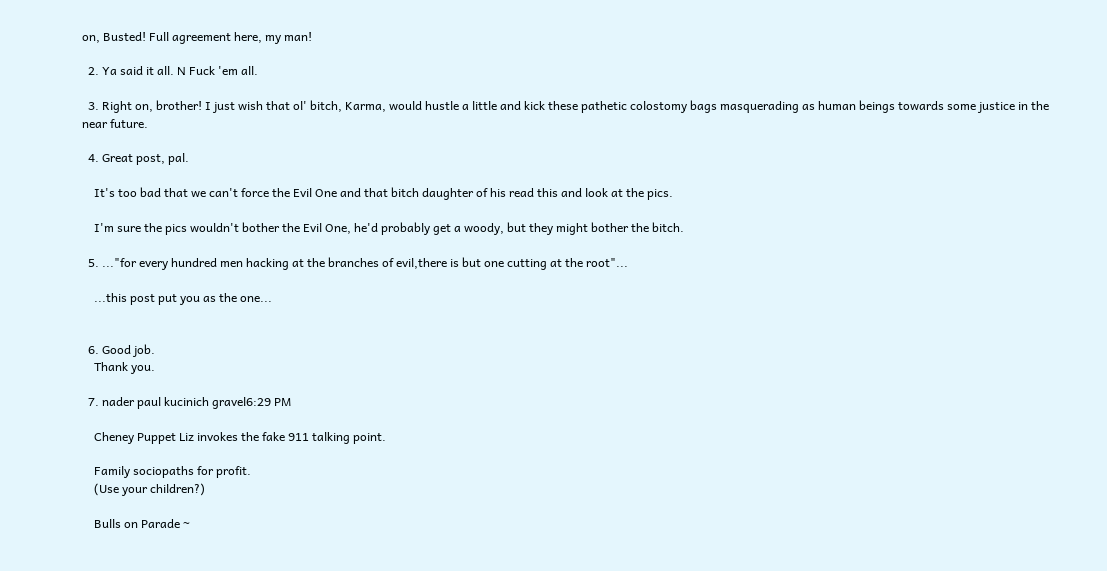on, Busted! Full agreement here, my man!

  2. Ya said it all. N Fuck 'em all.

  3. Right on, brother! I just wish that ol' bitch, Karma, would hustle a little and kick these pathetic colostomy bags masquerading as human beings towards some justice in the near future.

  4. Great post, pal.

    It's too bad that we can't force the Evil One and that bitch daughter of his read this and look at the pics.

    I'm sure the pics wouldn't bother the Evil One, he'd probably get a woody, but they might bother the bitch.

  5. ..."for every hundred men hacking at the branches of evil,there is but one cutting at the root"...

    ...this post put you as the one...


  6. Good job.
    Thank you.

  7. nader paul kucinich gravel6:29 PM

    Cheney Puppet Liz invokes the fake 911 talking point.

    Family sociopaths for profit.
    (Use your children?)

    Bulls on Parade ~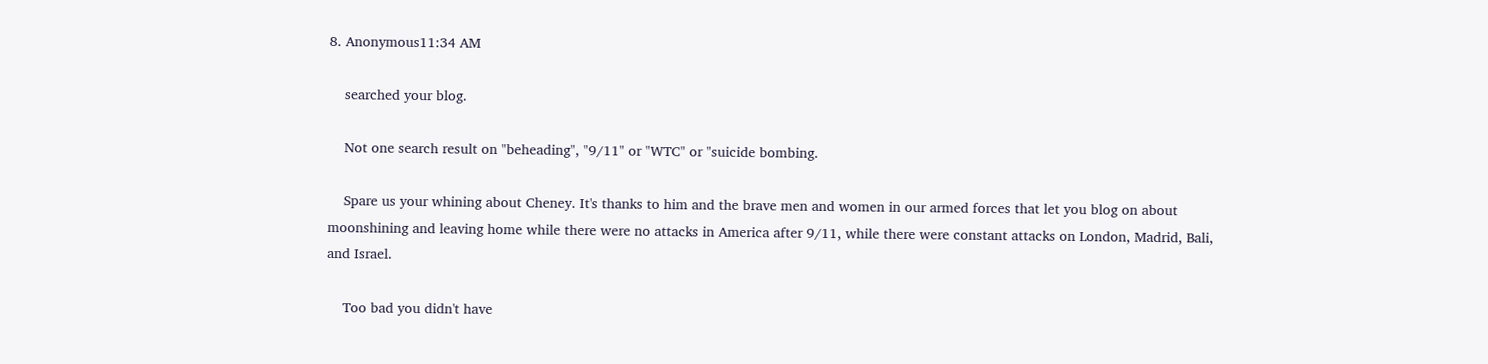8. Anonymous11:34 AM

    searched your blog.

    Not one search result on "beheading", "9/11" or "WTC" or "suicide bombing.

    Spare us your whining about Cheney. It's thanks to him and the brave men and women in our armed forces that let you blog on about moonshining and leaving home while there were no attacks in America after 9/11, while there were constant attacks on London, Madrid, Bali, and Israel.

    Too bad you didn't have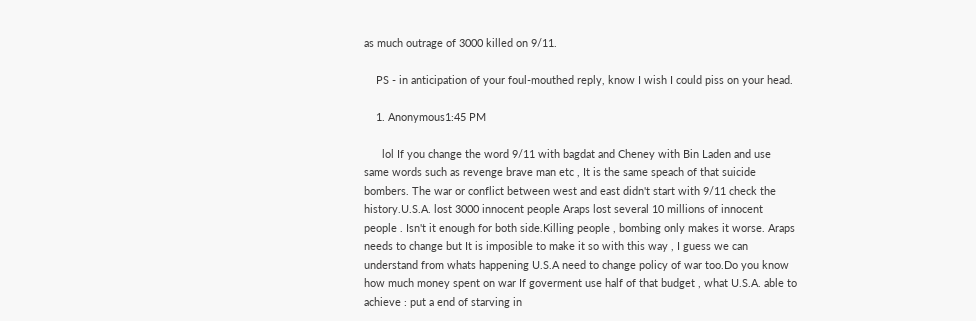as much outrage of 3000 killed on 9/11.

    PS - in anticipation of your foul-mouthed reply, know I wish I could piss on your head.

    1. Anonymous1:45 PM

      lol If you change the word 9/11 with bagdat and Cheney with Bin Laden and use same words such as revenge brave man etc , It is the same speach of that suicide bombers. The war or conflict between west and east didn't start with 9/11 check the history.U.S.A. lost 3000 innocent people Araps lost several 10 millions of innocent people . Isn't it enough for both side.Killing people , bombing only makes it worse. Araps needs to change but It is imposible to make it so with this way , I guess we can understand from whats happening U.S.A need to change policy of war too.Do you know how much money spent on war If goverment use half of that budget , what U.S.A. able to achieve : put a end of starving in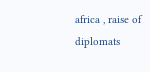africa , raise of diplomats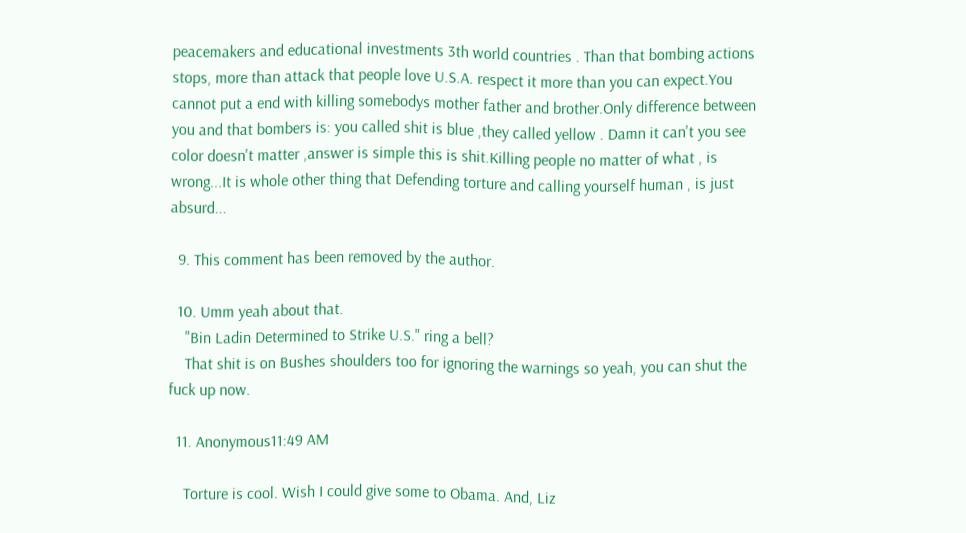peacemakers and educational investments 3th world countries . Than that bombing actions stops, more than attack that people love U.S.A. respect it more than you can expect.You cannot put a end with killing somebodys mother father and brother.Only difference between you and that bombers is: you called shit is blue ,they called yellow . Damn it can't you see color doesn't matter ,answer is simple this is shit.Killing people no matter of what , is wrong...It is whole other thing that Defending torture and calling yourself human , is just absurd...

  9. This comment has been removed by the author.

  10. Umm yeah about that.
    "Bin Ladin Determined to Strike U.S." ring a bell?
    That shit is on Bushes shoulders too for ignoring the warnings so yeah, you can shut the fuck up now.

  11. Anonymous11:49 AM

    Torture is cool. Wish I could give some to Obama. And, Liz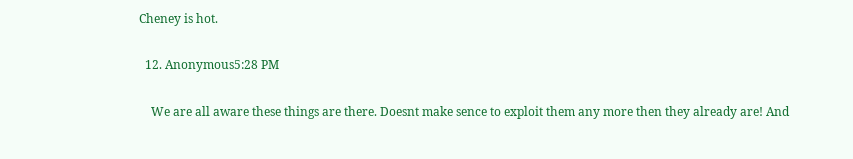Cheney is hot.

  12. Anonymous5:28 PM

    We are all aware these things are there. Doesnt make sence to exploit them any more then they already are! And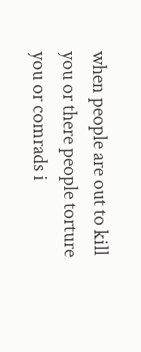when people are out to kill you or there people torture you or comrads i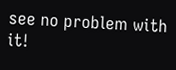see no problem with it!